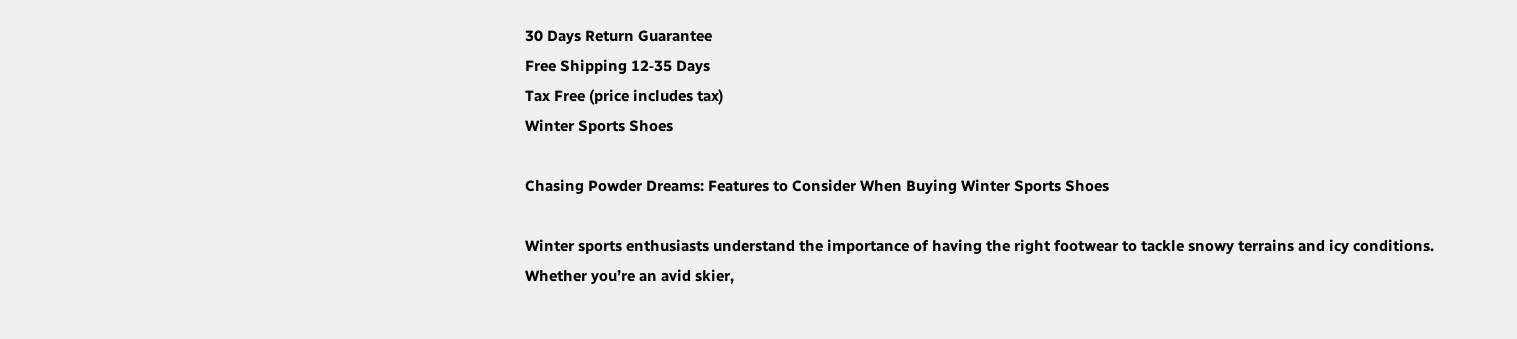30 Days Return Guarantee
Free Shipping 12‑35 Days
Tax Free (price includes tax)
Winter Sports Shoes

Chasing Powder Dreams: Features to Consider When Buying Winter Sports Shoes

Winter sports enthusiasts understand the importance of having the right footwear to tackle snowy terrains and icy conditions. Whether you’re an avid skier,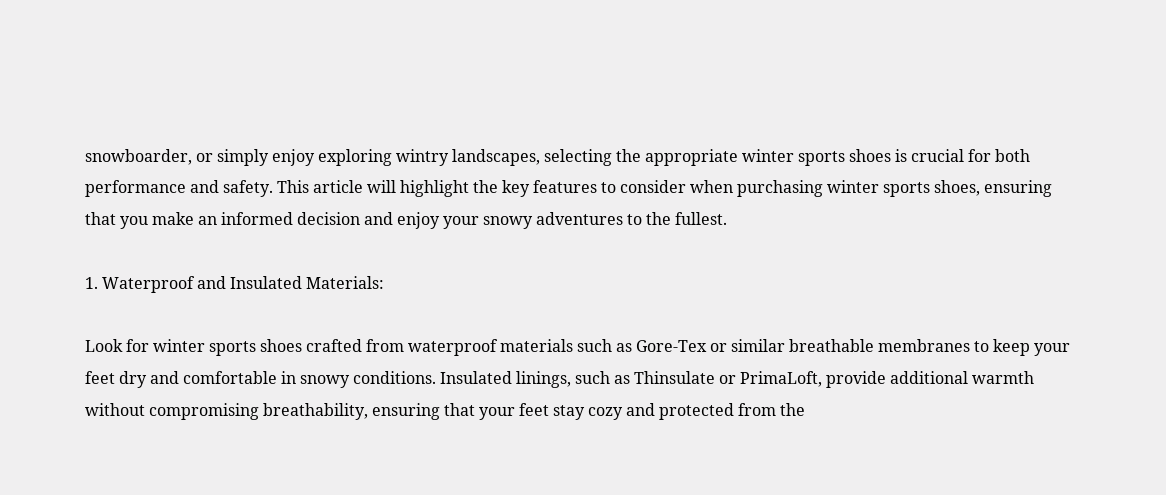snowboarder, or simply enjoy exploring wintry landscapes, selecting the appropriate winter sports shoes is crucial for both performance and safety. This article will highlight the key features to consider when purchasing winter sports shoes, ensuring that you make an informed decision and enjoy your snowy adventures to the fullest.

1. Waterproof and Insulated Materials:

Look for winter sports shoes crafted from waterproof materials such as Gore-Tex or similar breathable membranes to keep your feet dry and comfortable in snowy conditions. Insulated linings, such as Thinsulate or PrimaLoft, provide additional warmth without compromising breathability, ensuring that your feet stay cozy and protected from the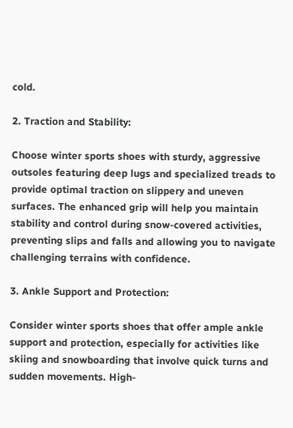cold.

2. Traction and Stability:

Choose winter sports shoes with sturdy, aggressive outsoles featuring deep lugs and specialized treads to provide optimal traction on slippery and uneven surfaces. The enhanced grip will help you maintain stability and control during snow-covered activities, preventing slips and falls and allowing you to navigate challenging terrains with confidence.

3. Ankle Support and Protection:

Consider winter sports shoes that offer ample ankle support and protection, especially for activities like skiing and snowboarding that involve quick turns and sudden movements. High-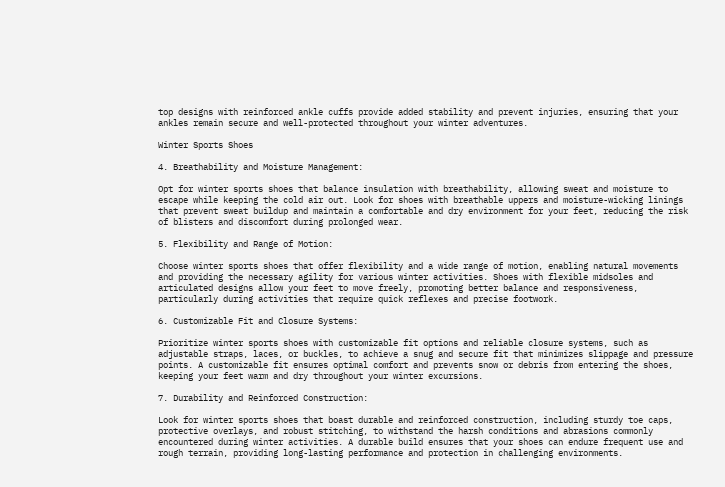top designs with reinforced ankle cuffs provide added stability and prevent injuries, ensuring that your ankles remain secure and well-protected throughout your winter adventures.

Winter Sports Shoes

4. Breathability and Moisture Management:

Opt for winter sports shoes that balance insulation with breathability, allowing sweat and moisture to escape while keeping the cold air out. Look for shoes with breathable uppers and moisture-wicking linings that prevent sweat buildup and maintain a comfortable and dry environment for your feet, reducing the risk of blisters and discomfort during prolonged wear.

5. Flexibility and Range of Motion:

Choose winter sports shoes that offer flexibility and a wide range of motion, enabling natural movements and providing the necessary agility for various winter activities. Shoes with flexible midsoles and articulated designs allow your feet to move freely, promoting better balance and responsiveness, particularly during activities that require quick reflexes and precise footwork.

6. Customizable Fit and Closure Systems:

Prioritize winter sports shoes with customizable fit options and reliable closure systems, such as adjustable straps, laces, or buckles, to achieve a snug and secure fit that minimizes slippage and pressure points. A customizable fit ensures optimal comfort and prevents snow or debris from entering the shoes, keeping your feet warm and dry throughout your winter excursions.

7. Durability and Reinforced Construction:

Look for winter sports shoes that boast durable and reinforced construction, including sturdy toe caps, protective overlays, and robust stitching, to withstand the harsh conditions and abrasions commonly encountered during winter activities. A durable build ensures that your shoes can endure frequent use and rough terrain, providing long-lasting performance and protection in challenging environments.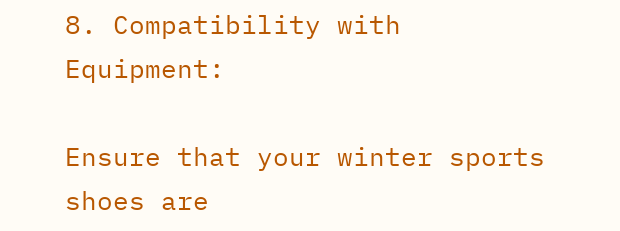8. Compatibility with Equipment:

Ensure that your winter sports shoes are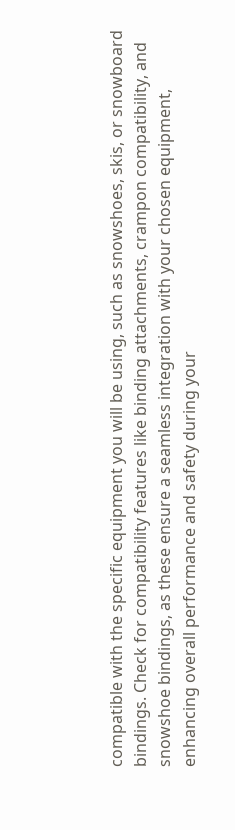compatible with the specific equipment you will be using, such as snowshoes, skis, or snowboard bindings. Check for compatibility features like binding attachments, crampon compatibility, and snowshoe bindings, as these ensure a seamless integration with your chosen equipment, enhancing overall performance and safety during your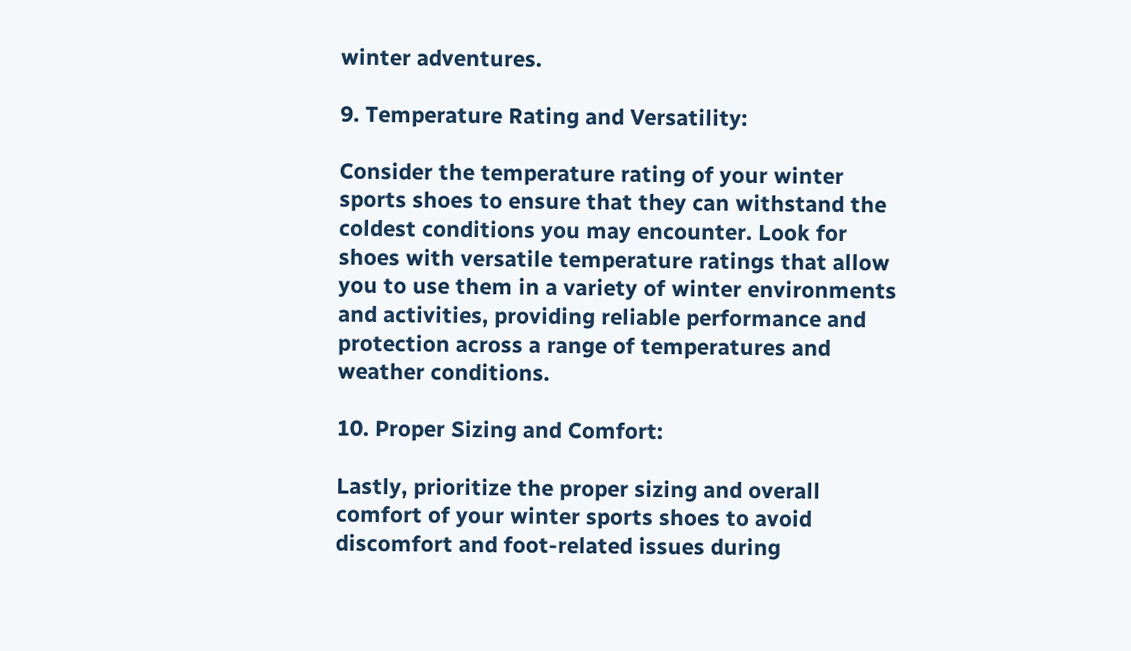winter adventures.

9. Temperature Rating and Versatility:

Consider the temperature rating of your winter sports shoes to ensure that they can withstand the coldest conditions you may encounter. Look for shoes with versatile temperature ratings that allow you to use them in a variety of winter environments and activities, providing reliable performance and protection across a range of temperatures and weather conditions.

10. Proper Sizing and Comfort:

Lastly, prioritize the proper sizing and overall comfort of your winter sports shoes to avoid discomfort and foot-related issues during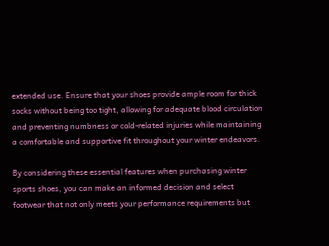extended use. Ensure that your shoes provide ample room for thick socks without being too tight, allowing for adequate blood circulation and preventing numbness or cold-related injuries while maintaining a comfortable and supportive fit throughout your winter endeavors.

By considering these essential features when purchasing winter sports shoes, you can make an informed decision and select footwear that not only meets your performance requirements but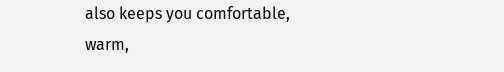also keeps you comfortable, warm,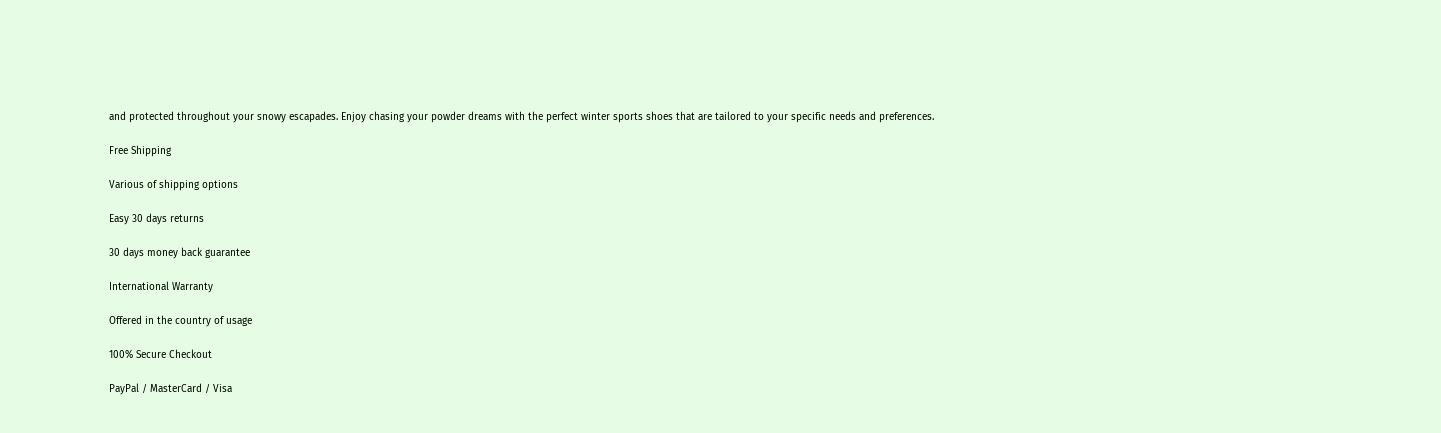and protected throughout your snowy escapades. Enjoy chasing your powder dreams with the perfect winter sports shoes that are tailored to your specific needs and preferences.

Free Shipping

Various of shipping options

Easy 30 days returns

30 days money back guarantee

International Warranty

Offered in the country of usage

100% Secure Checkout

PayPal / MasterCard / Visa